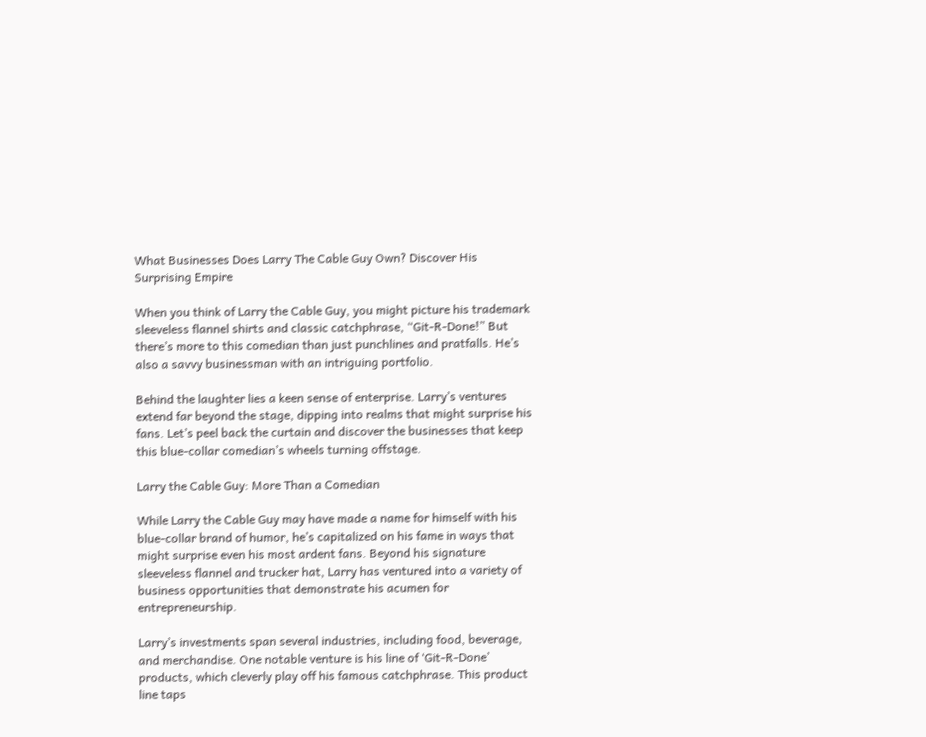What Businesses Does Larry The Cable Guy Own? Discover His Surprising Empire

When you think of Larry the Cable Guy, you might picture his trademark sleeveless flannel shirts and classic catchphrase, “Git-R-Done!” But there’s more to this comedian than just punchlines and pratfalls. He’s also a savvy businessman with an intriguing portfolio.

Behind the laughter lies a keen sense of enterprise. Larry’s ventures extend far beyond the stage, dipping into realms that might surprise his fans. Let’s peel back the curtain and discover the businesses that keep this blue-collar comedian’s wheels turning offstage.

Larry the Cable Guy: More Than a Comedian

While Larry the Cable Guy may have made a name for himself with his blue-collar brand of humor, he’s capitalized on his fame in ways that might surprise even his most ardent fans. Beyond his signature sleeveless flannel and trucker hat, Larry has ventured into a variety of business opportunities that demonstrate his acumen for entrepreneurship.

Larry’s investments span several industries, including food, beverage, and merchandise. One notable venture is his line of ‘Git-R-Done’ products, which cleverly play off his famous catchphrase. This product line taps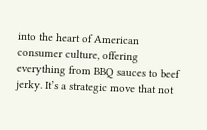into the heart of American consumer culture, offering everything from BBQ sauces to beef jerky. It’s a strategic move that not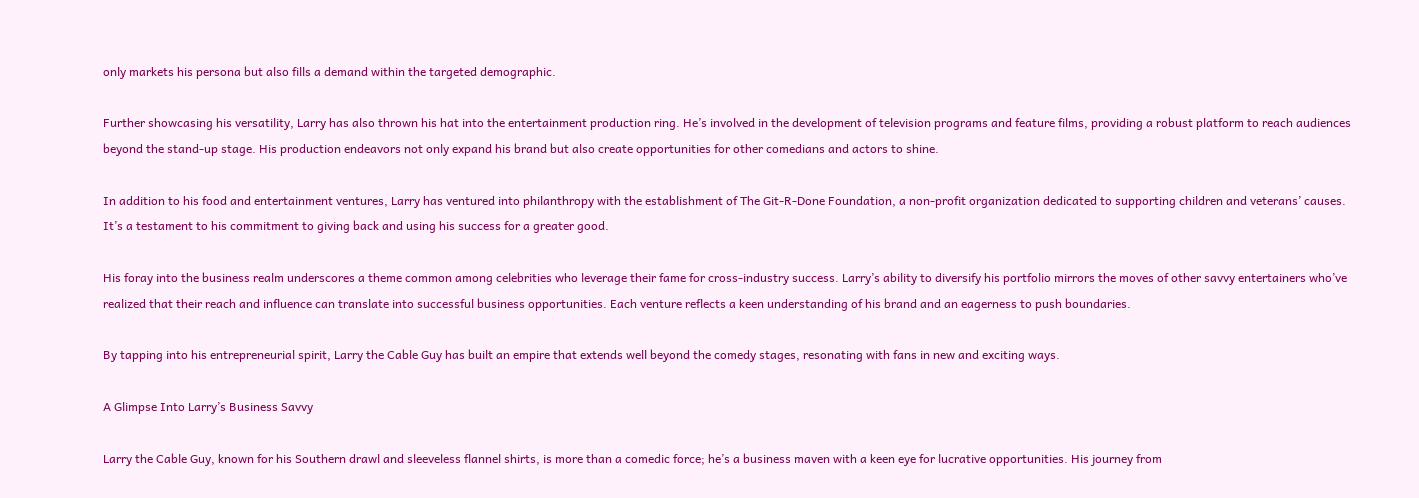only markets his persona but also fills a demand within the targeted demographic.

Further showcasing his versatility, Larry has also thrown his hat into the entertainment production ring. He’s involved in the development of television programs and feature films, providing a robust platform to reach audiences beyond the stand-up stage. His production endeavors not only expand his brand but also create opportunities for other comedians and actors to shine.

In addition to his food and entertainment ventures, Larry has ventured into philanthropy with the establishment of The Git-R-Done Foundation, a non-profit organization dedicated to supporting children and veterans’ causes. It’s a testament to his commitment to giving back and using his success for a greater good.

His foray into the business realm underscores a theme common among celebrities who leverage their fame for cross-industry success. Larry’s ability to diversify his portfolio mirrors the moves of other savvy entertainers who’ve realized that their reach and influence can translate into successful business opportunities. Each venture reflects a keen understanding of his brand and an eagerness to push boundaries.

By tapping into his entrepreneurial spirit, Larry the Cable Guy has built an empire that extends well beyond the comedy stages, resonating with fans in new and exciting ways.

A Glimpse Into Larry’s Business Savvy

Larry the Cable Guy, known for his Southern drawl and sleeveless flannel shirts, is more than a comedic force; he’s a business maven with a keen eye for lucrative opportunities. His journey from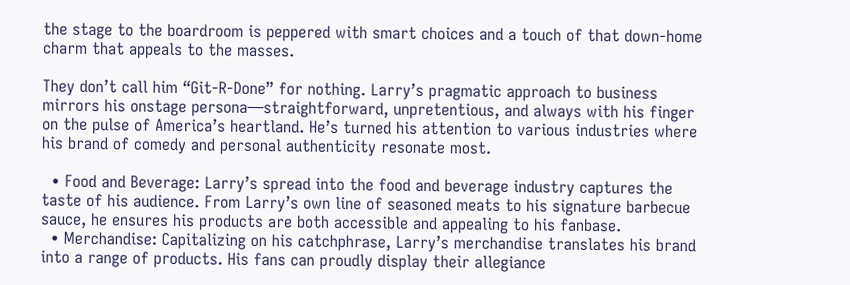the stage to the boardroom is peppered with smart choices and a touch of that down-home charm that appeals to the masses.

They don’t call him “Git-R-Done” for nothing. Larry’s pragmatic approach to business mirrors his onstage persona—straightforward, unpretentious, and always with his finger on the pulse of America’s heartland. He’s turned his attention to various industries where his brand of comedy and personal authenticity resonate most.

  • Food and Beverage: Larry’s spread into the food and beverage industry captures the taste of his audience. From Larry’s own line of seasoned meats to his signature barbecue sauce, he ensures his products are both accessible and appealing to his fanbase.
  • Merchandise: Capitalizing on his catchphrase, Larry’s merchandise translates his brand into a range of products. His fans can proudly display their allegiance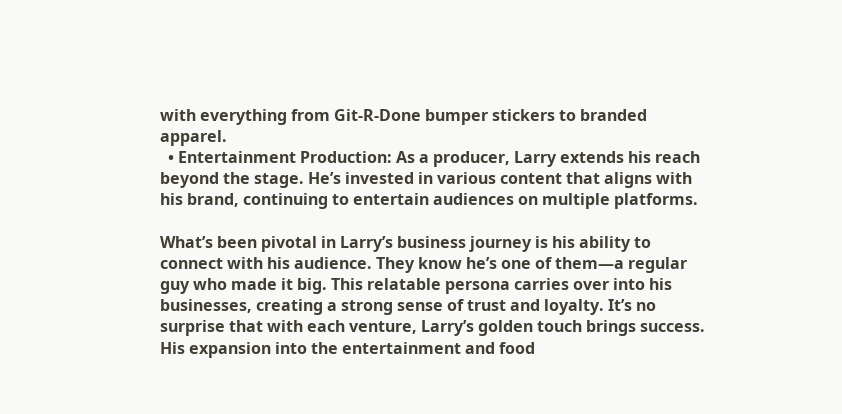with everything from Git-R-Done bumper stickers to branded apparel.
  • Entertainment Production: As a producer, Larry extends his reach beyond the stage. He’s invested in various content that aligns with his brand, continuing to entertain audiences on multiple platforms.

What’s been pivotal in Larry’s business journey is his ability to connect with his audience. They know he’s one of them—a regular guy who made it big. This relatable persona carries over into his businesses, creating a strong sense of trust and loyalty. It’s no surprise that with each venture, Larry’s golden touch brings success. His expansion into the entertainment and food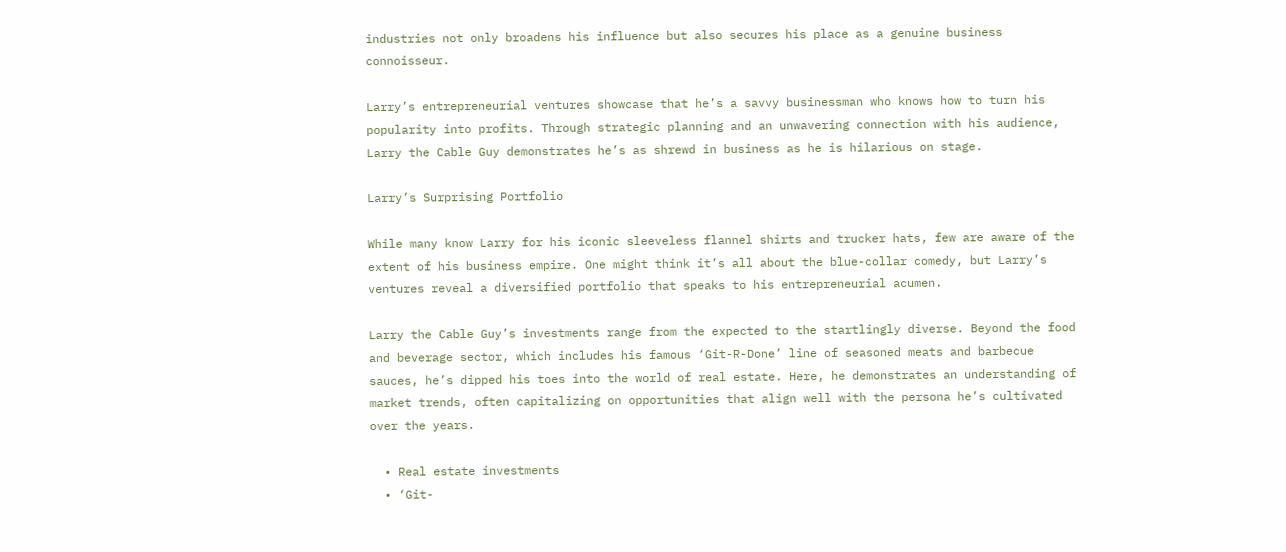industries not only broadens his influence but also secures his place as a genuine business connoisseur.

Larry’s entrepreneurial ventures showcase that he’s a savvy businessman who knows how to turn his popularity into profits. Through strategic planning and an unwavering connection with his audience, Larry the Cable Guy demonstrates he’s as shrewd in business as he is hilarious on stage.

Larry’s Surprising Portfolio

While many know Larry for his iconic sleeveless flannel shirts and trucker hats, few are aware of the extent of his business empire. One might think it’s all about the blue-collar comedy, but Larry’s ventures reveal a diversified portfolio that speaks to his entrepreneurial acumen.

Larry the Cable Guy’s investments range from the expected to the startlingly diverse. Beyond the food and beverage sector, which includes his famous ‘Git-R-Done’ line of seasoned meats and barbecue sauces, he’s dipped his toes into the world of real estate. Here, he demonstrates an understanding of market trends, often capitalizing on opportunities that align well with the persona he’s cultivated over the years.

  • Real estate investments
  • ‘Git-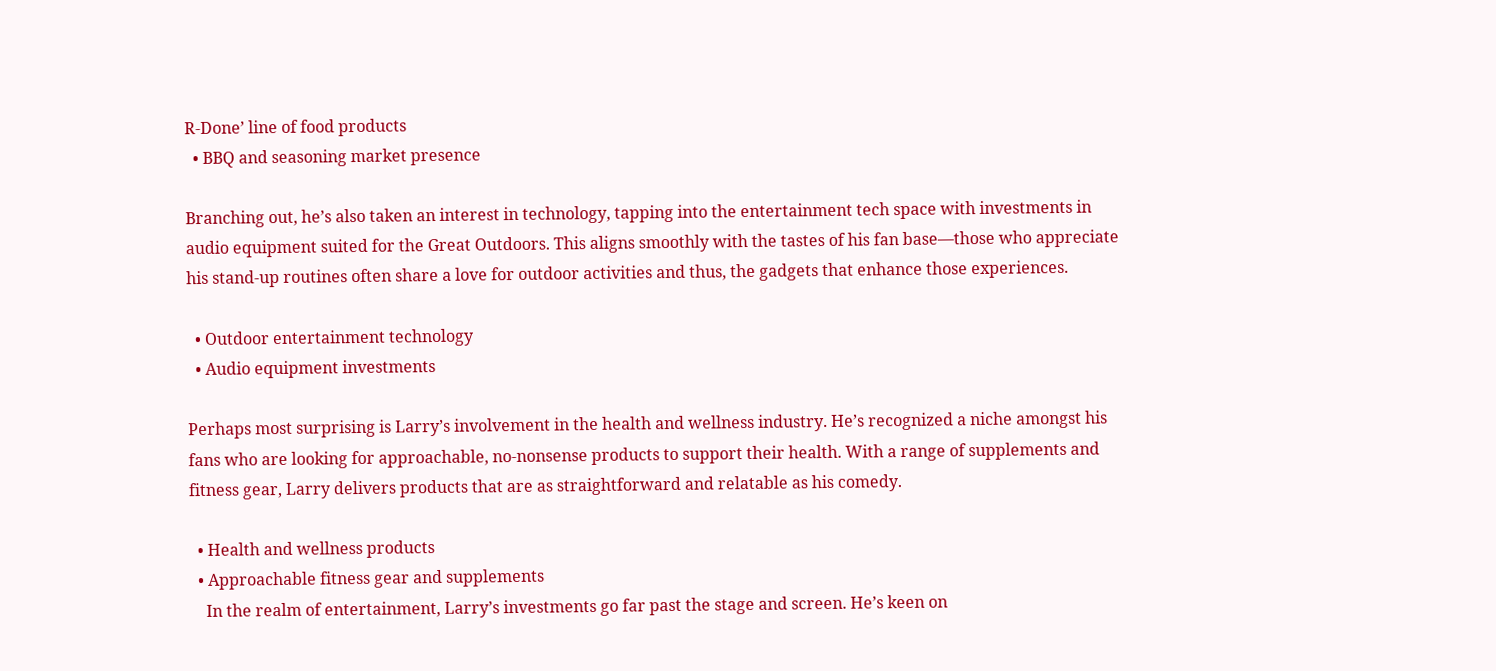R-Done’ line of food products
  • BBQ and seasoning market presence

Branching out, he’s also taken an interest in technology, tapping into the entertainment tech space with investments in audio equipment suited for the Great Outdoors. This aligns smoothly with the tastes of his fan base—those who appreciate his stand-up routines often share a love for outdoor activities and thus, the gadgets that enhance those experiences.

  • Outdoor entertainment technology
  • Audio equipment investments

Perhaps most surprising is Larry’s involvement in the health and wellness industry. He’s recognized a niche amongst his fans who are looking for approachable, no-nonsense products to support their health. With a range of supplements and fitness gear, Larry delivers products that are as straightforward and relatable as his comedy.

  • Health and wellness products
  • Approachable fitness gear and supplements
    In the realm of entertainment, Larry’s investments go far past the stage and screen. He’s keen on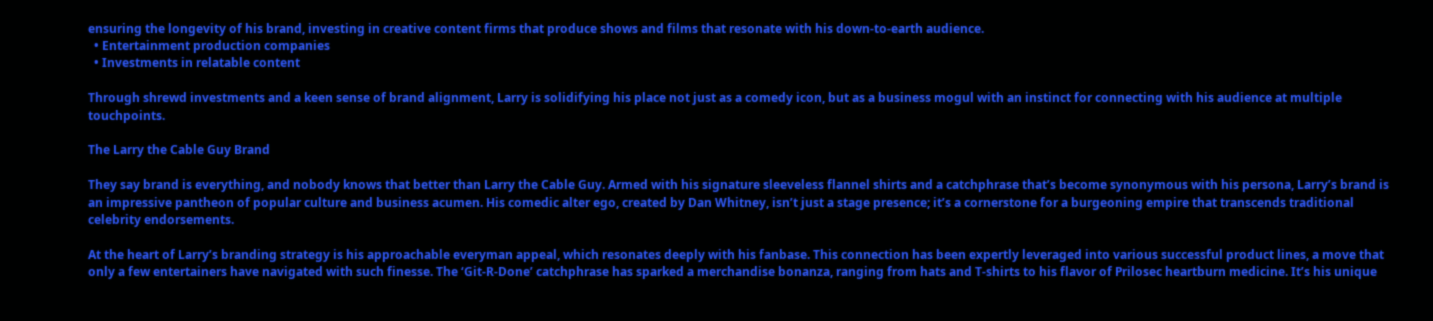ensuring the longevity of his brand, investing in creative content firms that produce shows and films that resonate with his down-to-earth audience.
  • Entertainment production companies
  • Investments in relatable content

Through shrewd investments and a keen sense of brand alignment, Larry is solidifying his place not just as a comedy icon, but as a business mogul with an instinct for connecting with his audience at multiple touchpoints.

The Larry the Cable Guy Brand

They say brand is everything, and nobody knows that better than Larry the Cable Guy. Armed with his signature sleeveless flannel shirts and a catchphrase that’s become synonymous with his persona, Larry’s brand is an impressive pantheon of popular culture and business acumen. His comedic alter ego, created by Dan Whitney, isn’t just a stage presence; it’s a cornerstone for a burgeoning empire that transcends traditional celebrity endorsements.

At the heart of Larry’s branding strategy is his approachable everyman appeal, which resonates deeply with his fanbase. This connection has been expertly leveraged into various successful product lines, a move that only a few entertainers have navigated with such finesse. The ‘Git-R-Done’ catchphrase has sparked a merchandise bonanza, ranging from hats and T-shirts to his flavor of Prilosec heartburn medicine. It’s his unique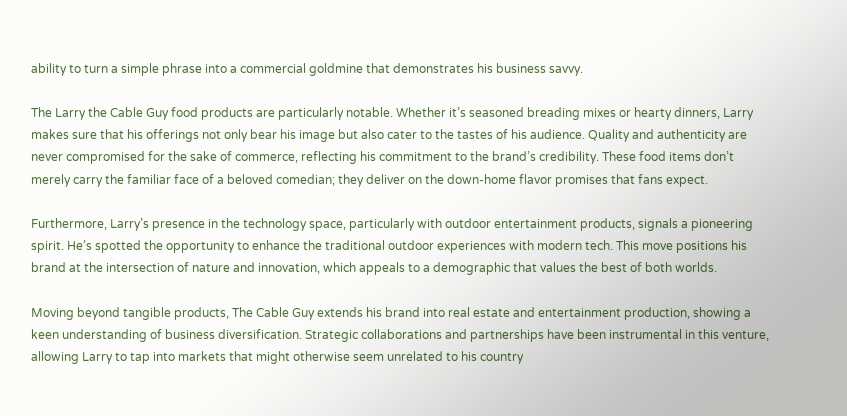ability to turn a simple phrase into a commercial goldmine that demonstrates his business savvy.

The Larry the Cable Guy food products are particularly notable. Whether it’s seasoned breading mixes or hearty dinners, Larry makes sure that his offerings not only bear his image but also cater to the tastes of his audience. Quality and authenticity are never compromised for the sake of commerce, reflecting his commitment to the brand’s credibility. These food items don’t merely carry the familiar face of a beloved comedian; they deliver on the down-home flavor promises that fans expect.

Furthermore, Larry’s presence in the technology space, particularly with outdoor entertainment products, signals a pioneering spirit. He’s spotted the opportunity to enhance the traditional outdoor experiences with modern tech. This move positions his brand at the intersection of nature and innovation, which appeals to a demographic that values the best of both worlds.

Moving beyond tangible products, The Cable Guy extends his brand into real estate and entertainment production, showing a keen understanding of business diversification. Strategic collaborations and partnerships have been instrumental in this venture, allowing Larry to tap into markets that might otherwise seem unrelated to his country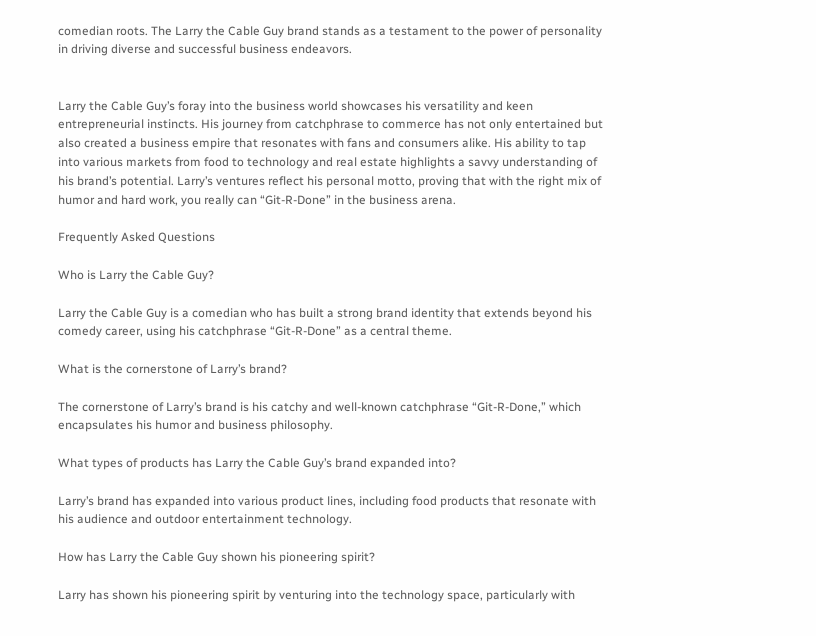comedian roots. The Larry the Cable Guy brand stands as a testament to the power of personality in driving diverse and successful business endeavors.


Larry the Cable Guy’s foray into the business world showcases his versatility and keen entrepreneurial instincts. His journey from catchphrase to commerce has not only entertained but also created a business empire that resonates with fans and consumers alike. His ability to tap into various markets from food to technology and real estate highlights a savvy understanding of his brand’s potential. Larry’s ventures reflect his personal motto, proving that with the right mix of humor and hard work, you really can “Git-R-Done” in the business arena.

Frequently Asked Questions

Who is Larry the Cable Guy?

Larry the Cable Guy is a comedian who has built a strong brand identity that extends beyond his comedy career, using his catchphrase “Git-R-Done” as a central theme.

What is the cornerstone of Larry’s brand?

The cornerstone of Larry’s brand is his catchy and well-known catchphrase “Git-R-Done,” which encapsulates his humor and business philosophy.

What types of products has Larry the Cable Guy’s brand expanded into?

Larry’s brand has expanded into various product lines, including food products that resonate with his audience and outdoor entertainment technology.

How has Larry the Cable Guy shown his pioneering spirit?

Larry has shown his pioneering spirit by venturing into the technology space, particularly with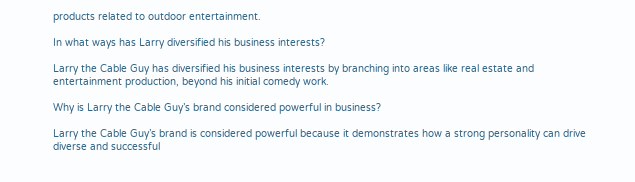products related to outdoor entertainment.

In what ways has Larry diversified his business interests?

Larry the Cable Guy has diversified his business interests by branching into areas like real estate and entertainment production, beyond his initial comedy work.

Why is Larry the Cable Guy’s brand considered powerful in business?

Larry the Cable Guy’s brand is considered powerful because it demonstrates how a strong personality can drive diverse and successful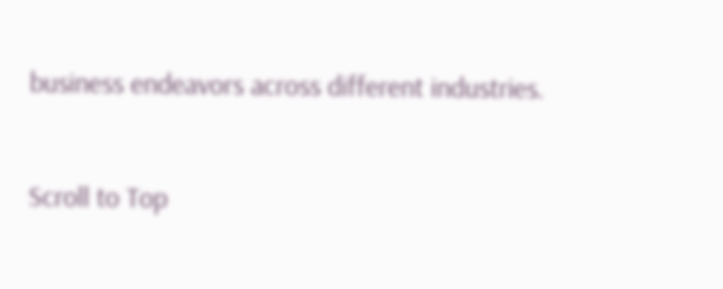business endeavors across different industries.

Scroll to Top